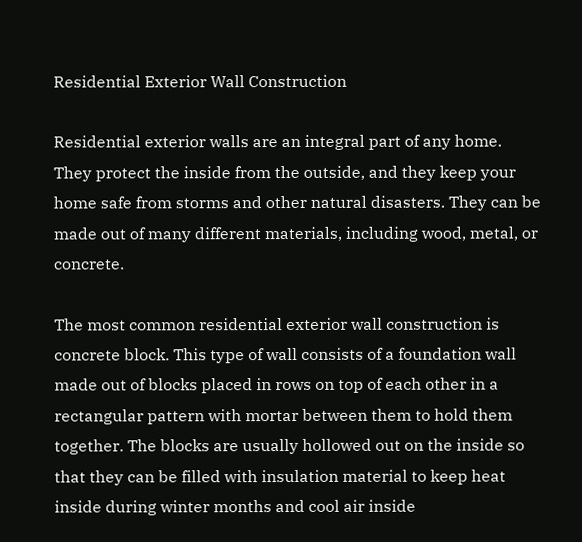Residential Exterior Wall Construction

Residential exterior walls are an integral part of any home. They protect the inside from the outside, and they keep your home safe from storms and other natural disasters. They can be made out of many different materials, including wood, metal, or concrete.

The most common residential exterior wall construction is concrete block. This type of wall consists of a foundation wall made out of blocks placed in rows on top of each other in a rectangular pattern with mortar between them to hold them together. The blocks are usually hollowed out on the inside so that they can be filled with insulation material to keep heat inside during winter months and cool air inside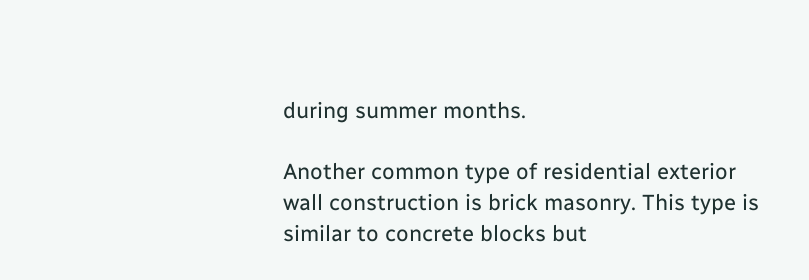during summer months.

Another common type of residential exterior wall construction is brick masonry. This type is similar to concrete blocks but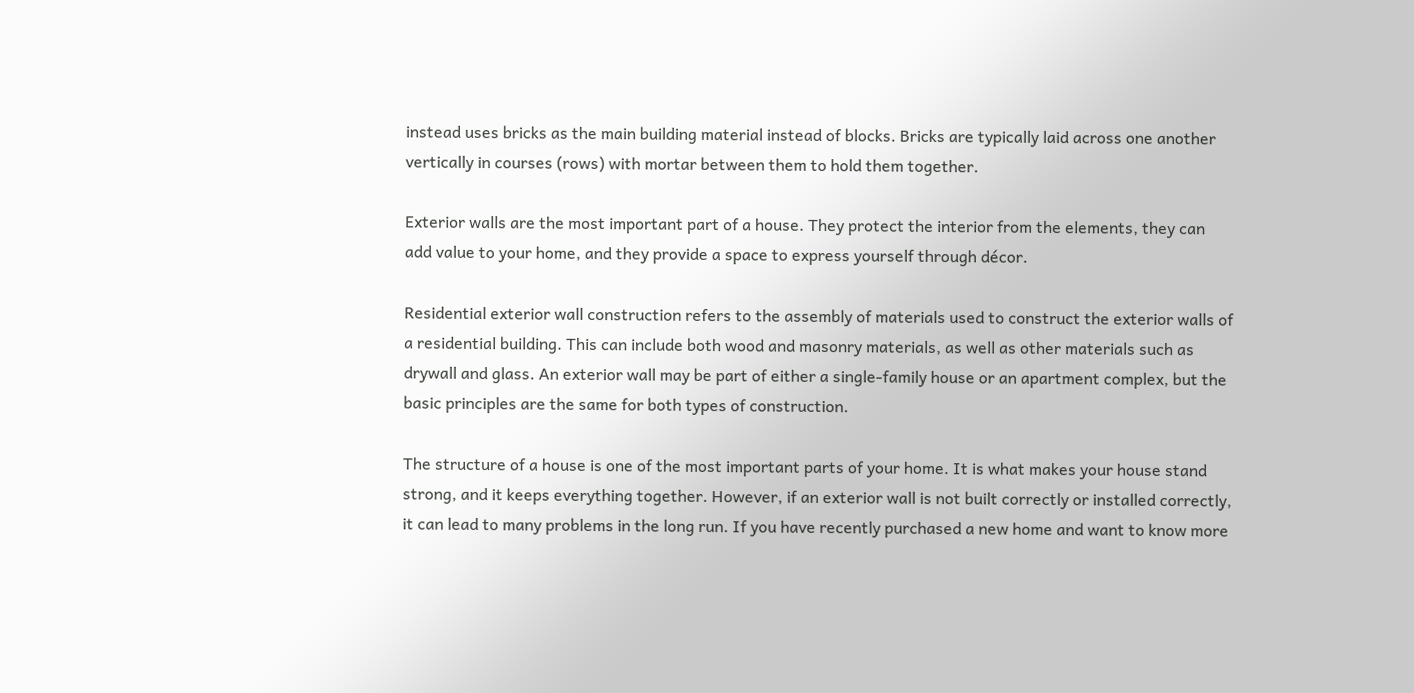instead uses bricks as the main building material instead of blocks. Bricks are typically laid across one another vertically in courses (rows) with mortar between them to hold them together.

Exterior walls are the most important part of a house. They protect the interior from the elements, they can add value to your home, and they provide a space to express yourself through décor.

Residential exterior wall construction refers to the assembly of materials used to construct the exterior walls of a residential building. This can include both wood and masonry materials, as well as other materials such as drywall and glass. An exterior wall may be part of either a single-family house or an apartment complex, but the basic principles are the same for both types of construction.

The structure of a house is one of the most important parts of your home. It is what makes your house stand strong, and it keeps everything together. However, if an exterior wall is not built correctly or installed correctly, it can lead to many problems in the long run. If you have recently purchased a new home and want to know more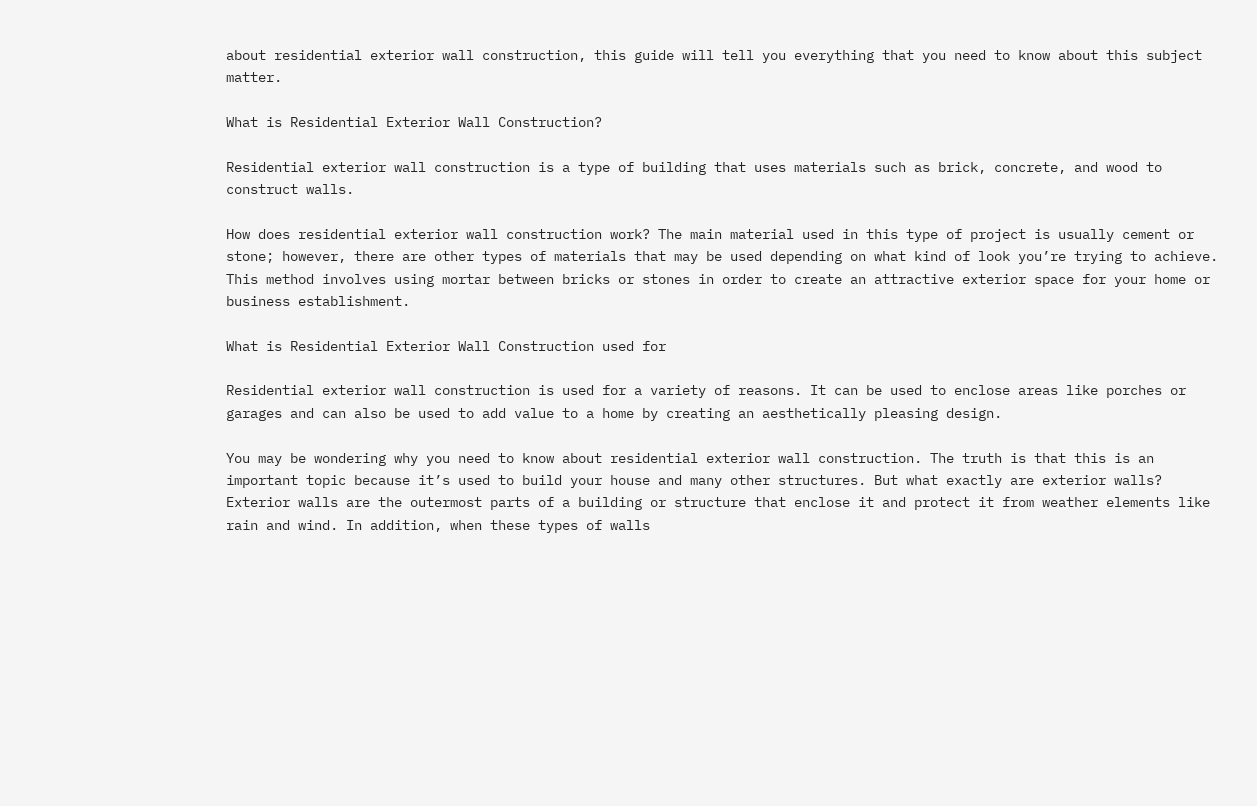about residential exterior wall construction, this guide will tell you everything that you need to know about this subject matter.

What is Residential Exterior Wall Construction?

Residential exterior wall construction is a type of building that uses materials such as brick, concrete, and wood to construct walls.

How does residential exterior wall construction work? The main material used in this type of project is usually cement or stone; however, there are other types of materials that may be used depending on what kind of look you’re trying to achieve. This method involves using mortar between bricks or stones in order to create an attractive exterior space for your home or business establishment.

What is Residential Exterior Wall Construction used for

Residential exterior wall construction is used for a variety of reasons. It can be used to enclose areas like porches or garages and can also be used to add value to a home by creating an aesthetically pleasing design.

You may be wondering why you need to know about residential exterior wall construction. The truth is that this is an important topic because it’s used to build your house and many other structures. But what exactly are exterior walls? Exterior walls are the outermost parts of a building or structure that enclose it and protect it from weather elements like rain and wind. In addition, when these types of walls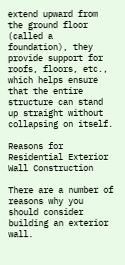extend upward from the ground floor (called a foundation), they provide support for roofs, floors, etc., which helps ensure that the entire structure can stand up straight without collapsing on itself.

Reasons for Residential Exterior Wall Construction

There are a number of reasons why you should consider building an exterior wall.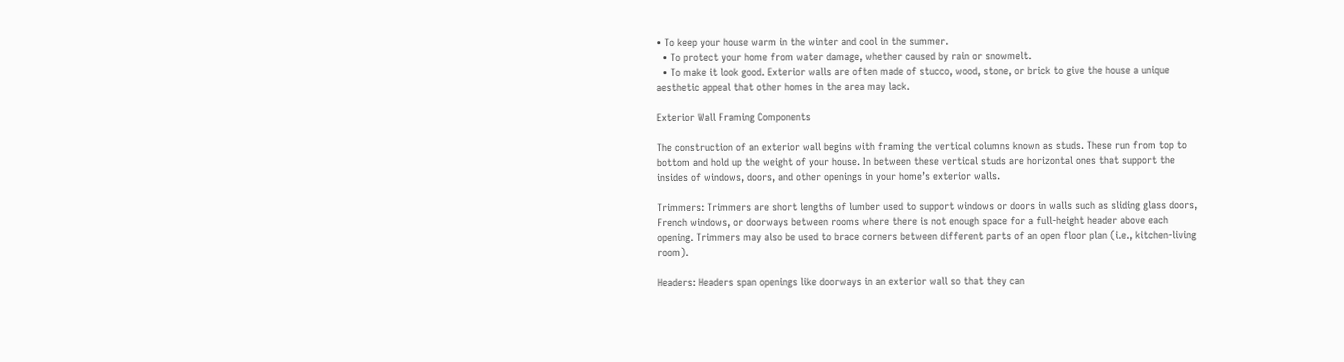• To keep your house warm in the winter and cool in the summer.
  • To protect your home from water damage, whether caused by rain or snowmelt.
  • To make it look good. Exterior walls are often made of stucco, wood, stone, or brick to give the house a unique aesthetic appeal that other homes in the area may lack.

Exterior Wall Framing Components

The construction of an exterior wall begins with framing the vertical columns known as studs. These run from top to bottom and hold up the weight of your house. In between these vertical studs are horizontal ones that support the insides of windows, doors, and other openings in your home’s exterior walls.

Trimmers: Trimmers are short lengths of lumber used to support windows or doors in walls such as sliding glass doors, French windows, or doorways between rooms where there is not enough space for a full-height header above each opening. Trimmers may also be used to brace corners between different parts of an open floor plan (i.e., kitchen-living room).

Headers: Headers span openings like doorways in an exterior wall so that they can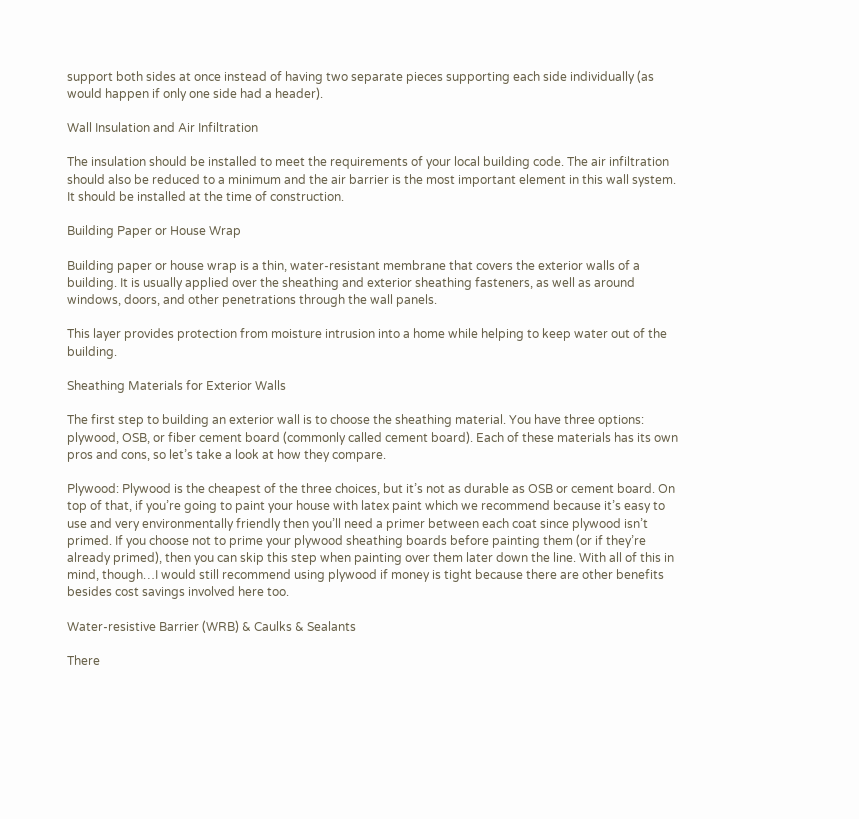support both sides at once instead of having two separate pieces supporting each side individually (as would happen if only one side had a header).

Wall Insulation and Air Infiltration

The insulation should be installed to meet the requirements of your local building code. The air infiltration should also be reduced to a minimum and the air barrier is the most important element in this wall system. It should be installed at the time of construction.

Building Paper or House Wrap

Building paper or house wrap is a thin, water-resistant membrane that covers the exterior walls of a building. It is usually applied over the sheathing and exterior sheathing fasteners, as well as around windows, doors, and other penetrations through the wall panels.

This layer provides protection from moisture intrusion into a home while helping to keep water out of the building.

Sheathing Materials for Exterior Walls

The first step to building an exterior wall is to choose the sheathing material. You have three options: plywood, OSB, or fiber cement board (commonly called cement board). Each of these materials has its own pros and cons, so let’s take a look at how they compare.

Plywood: Plywood is the cheapest of the three choices, but it’s not as durable as OSB or cement board. On top of that, if you’re going to paint your house with latex paint which we recommend because it’s easy to use and very environmentally friendly then you’ll need a primer between each coat since plywood isn’t primed. If you choose not to prime your plywood sheathing boards before painting them (or if they’re already primed), then you can skip this step when painting over them later down the line. With all of this in mind, though…I would still recommend using plywood if money is tight because there are other benefits besides cost savings involved here too.

Water-resistive Barrier (WRB) & Caulks & Sealants

There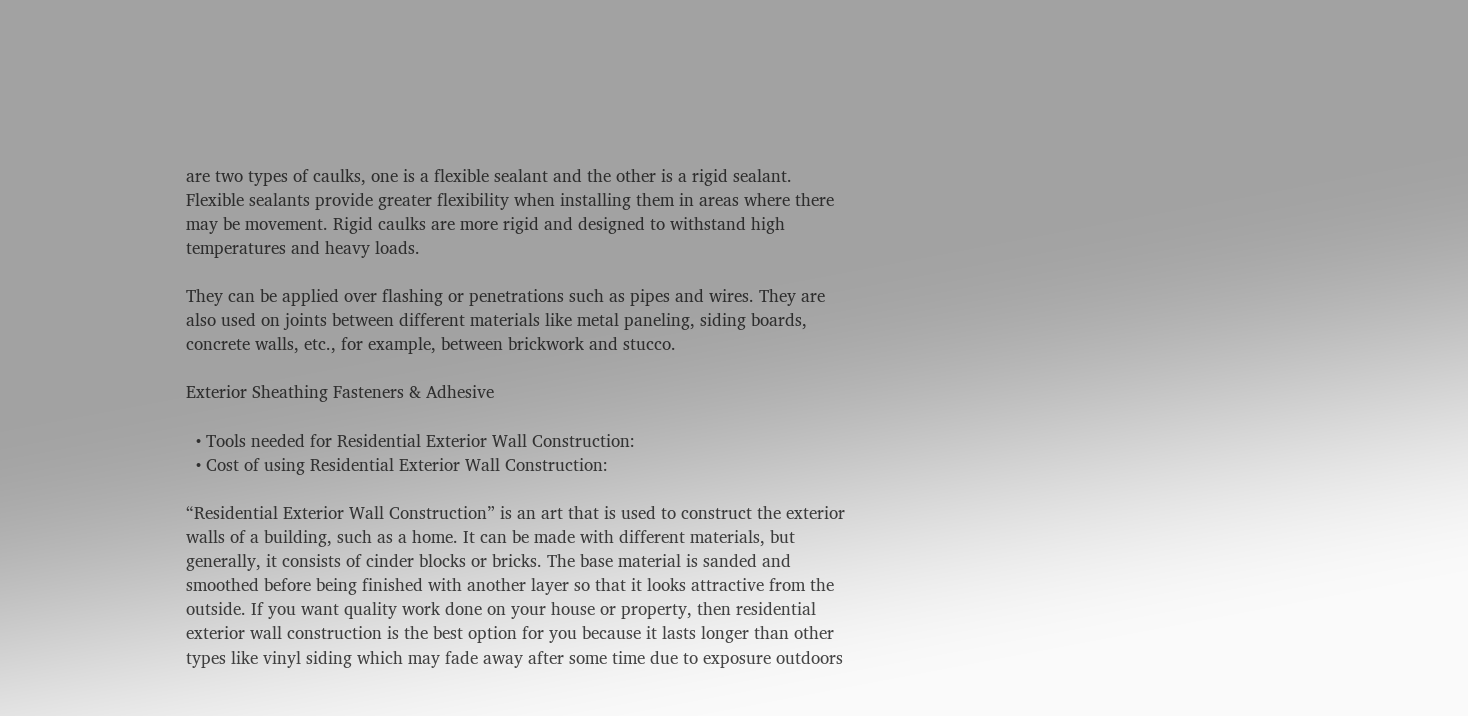are two types of caulks, one is a flexible sealant and the other is a rigid sealant. Flexible sealants provide greater flexibility when installing them in areas where there may be movement. Rigid caulks are more rigid and designed to withstand high temperatures and heavy loads.

They can be applied over flashing or penetrations such as pipes and wires. They are also used on joints between different materials like metal paneling, siding boards, concrete walls, etc., for example, between brickwork and stucco.

Exterior Sheathing Fasteners & Adhesive

  • Tools needed for Residential Exterior Wall Construction:
  • Cost of using Residential Exterior Wall Construction:

“Residential Exterior Wall Construction” is an art that is used to construct the exterior walls of a building, such as a home. It can be made with different materials, but generally, it consists of cinder blocks or bricks. The base material is sanded and smoothed before being finished with another layer so that it looks attractive from the outside. If you want quality work done on your house or property, then residential exterior wall construction is the best option for you because it lasts longer than other types like vinyl siding which may fade away after some time due to exposure outdoors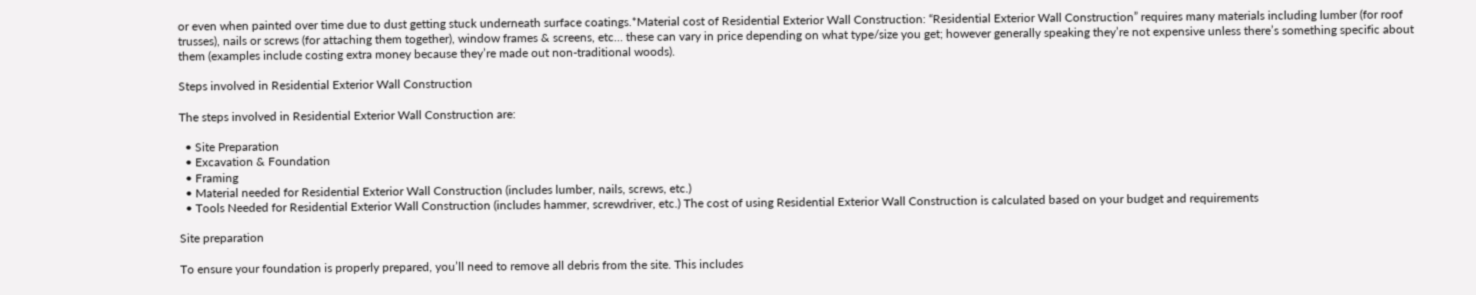or even when painted over time due to dust getting stuck underneath surface coatings.*Material cost of Residential Exterior Wall Construction: “Residential Exterior Wall Construction” requires many materials including lumber (for roof trusses), nails or screws (for attaching them together), window frames & screens, etc… these can vary in price depending on what type/size you get; however generally speaking they’re not expensive unless there’s something specific about them (examples include costing extra money because they’re made out non-traditional woods).

Steps involved in Residential Exterior Wall Construction

The steps involved in Residential Exterior Wall Construction are:

  • Site Preparation
  • Excavation & Foundation
  • Framing
  • Material needed for Residential Exterior Wall Construction (includes lumber, nails, screws, etc.)
  • Tools Needed for Residential Exterior Wall Construction (includes hammer, screwdriver, etc.) The cost of using Residential Exterior Wall Construction is calculated based on your budget and requirements

Site preparation

To ensure your foundation is properly prepared, you’ll need to remove all debris from the site. This includes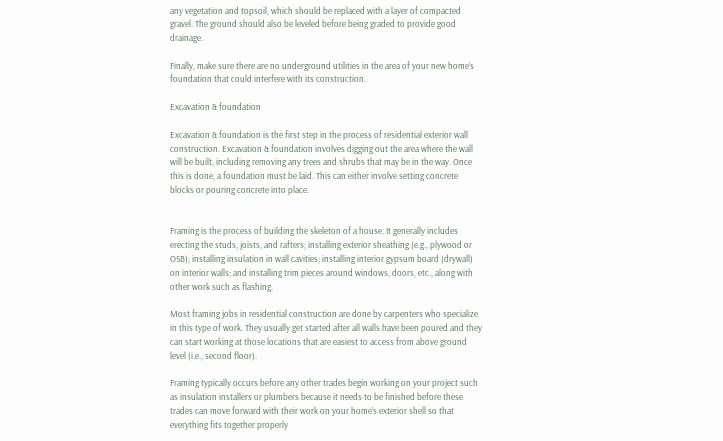any vegetation and topsoil, which should be replaced with a layer of compacted gravel. The ground should also be leveled before being graded to provide good drainage.

Finally, make sure there are no underground utilities in the area of your new home’s foundation that could interfere with its construction.

Excavation & foundation

Excavation & foundation is the first step in the process of residential exterior wall construction. Excavation & foundation involves digging out the area where the wall will be built, including removing any trees and shrubs that may be in the way. Once this is done, a foundation must be laid. This can either involve setting concrete blocks or pouring concrete into place.


Framing is the process of building the skeleton of a house. It generally includes erecting the studs, joists, and rafters; installing exterior sheathing (e.g., plywood or OSB); installing insulation in wall cavities; installing interior gypsum board (drywall) on interior walls; and installing trim pieces around windows, doors, etc., along with other work such as flashing.

Most framing jobs in residential construction are done by carpenters who specialize in this type of work. They usually get started after all walls have been poured and they can start working at those locations that are easiest to access from above ground level (i.e., second floor).

Framing typically occurs before any other trades begin working on your project such as insulation installers or plumbers because it needs to be finished before these trades can move forward with their work on your home’s exterior shell so that everything fits together properly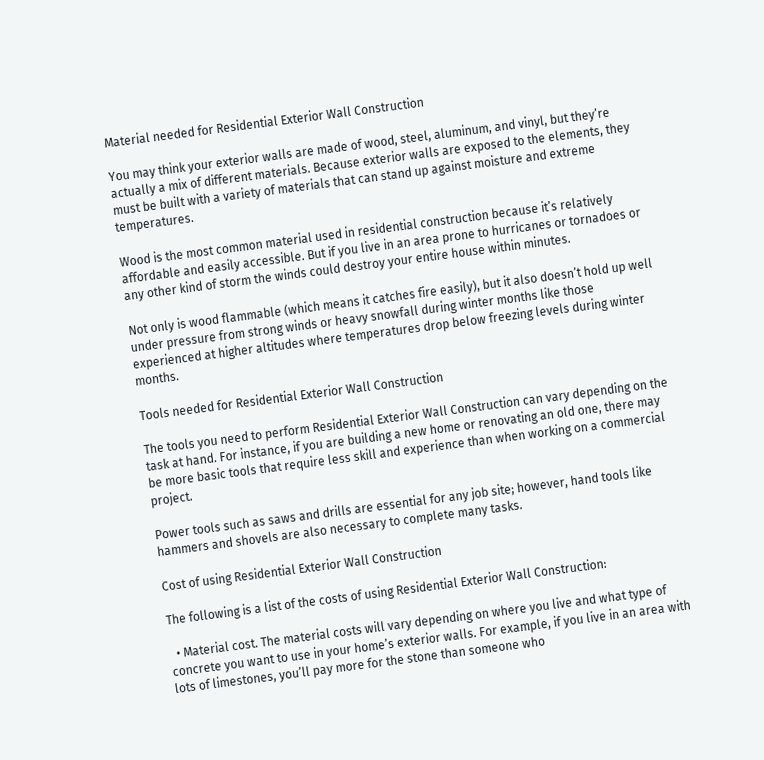Material needed for Residential Exterior Wall Construction

You may think your exterior walls are made of wood, steel, aluminum, and vinyl, but they’re actually a mix of different materials. Because exterior walls are exposed to the elements, they must be built with a variety of materials that can stand up against moisture and extreme temperatures.

Wood is the most common material used in residential construction because it’s relatively affordable and easily accessible. But if you live in an area prone to hurricanes or tornadoes or any other kind of storm the winds could destroy your entire house within minutes.

Not only is wood flammable (which means it catches fire easily), but it also doesn’t hold up well under pressure from strong winds or heavy snowfall during winter months like those experienced at higher altitudes where temperatures drop below freezing levels during winter months.

Tools needed for Residential Exterior Wall Construction

The tools you need to perform Residential Exterior Wall Construction can vary depending on the task at hand. For instance, if you are building a new home or renovating an old one, there may be more basic tools that require less skill and experience than when working on a commercial project.

Power tools such as saws and drills are essential for any job site; however, hand tools like hammers and shovels are also necessary to complete many tasks.

Cost of using Residential Exterior Wall Construction

The following is a list of the costs of using Residential Exterior Wall Construction:

  • Material cost. The material costs will vary depending on where you live and what type of concrete you want to use in your home’s exterior walls. For example, if you live in an area with lots of limestones, you’ll pay more for the stone than someone who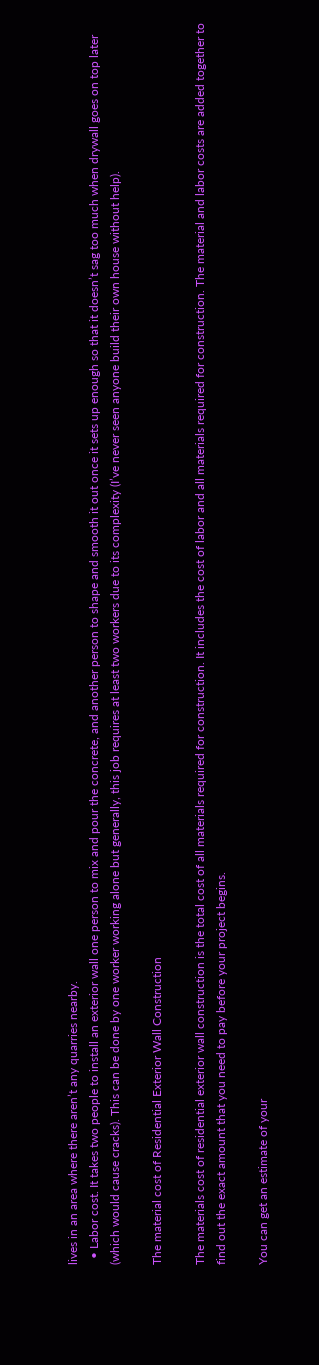lives in an area where there aren’t any quarries nearby.
  • Labor cost. It takes two people to install an exterior wall one person to mix and pour the concrete, and another person to shape and smooth it out once it sets up enough so that it doesn’t sag too much when drywall goes on top later (which would cause cracks). This can be done by one worker working alone but generally, this job requires at least two workers due to its complexity (I’ve never seen anyone build their own house without help).

The material cost of Residential Exterior Wall Construction

The materials cost of residential exterior wall construction is the total cost of all materials required for construction. It includes the cost of labor and all materials required for construction. The material and labor costs are added together to find out the exact amount that you need to pay before your project begins.

You can get an estimate of your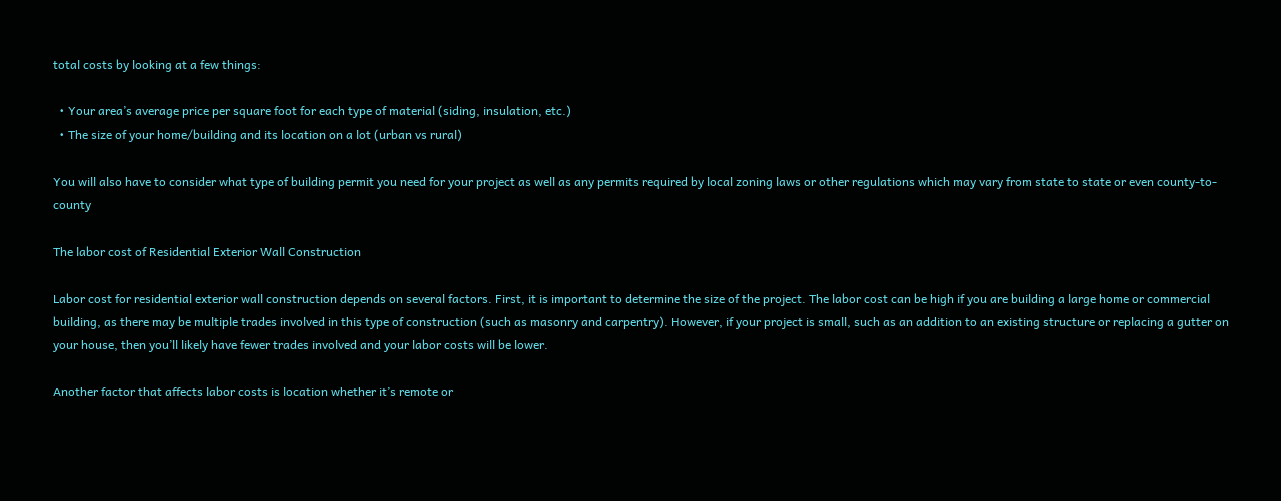total costs by looking at a few things:

  • Your area’s average price per square foot for each type of material (siding, insulation, etc.)
  • The size of your home/building and its location on a lot (urban vs rural)

You will also have to consider what type of building permit you need for your project as well as any permits required by local zoning laws or other regulations which may vary from state to state or even county-to-county

The labor cost of Residential Exterior Wall Construction

Labor cost for residential exterior wall construction depends on several factors. First, it is important to determine the size of the project. The labor cost can be high if you are building a large home or commercial building, as there may be multiple trades involved in this type of construction (such as masonry and carpentry). However, if your project is small, such as an addition to an existing structure or replacing a gutter on your house, then you’ll likely have fewer trades involved and your labor costs will be lower.

Another factor that affects labor costs is location whether it’s remote or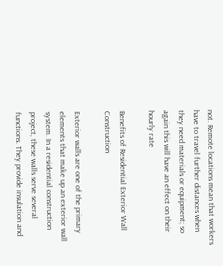not. Remote locations mean that workers have to travel further distances when they need materials or equipment; so again this will have an effect on their hourly rate

Benefits of Residential Exterior Wall Construction

Exterior walls are one of the primary elements that make up an exterior wall system. In a residential construction project, these walls serve several functions. They provide insulation and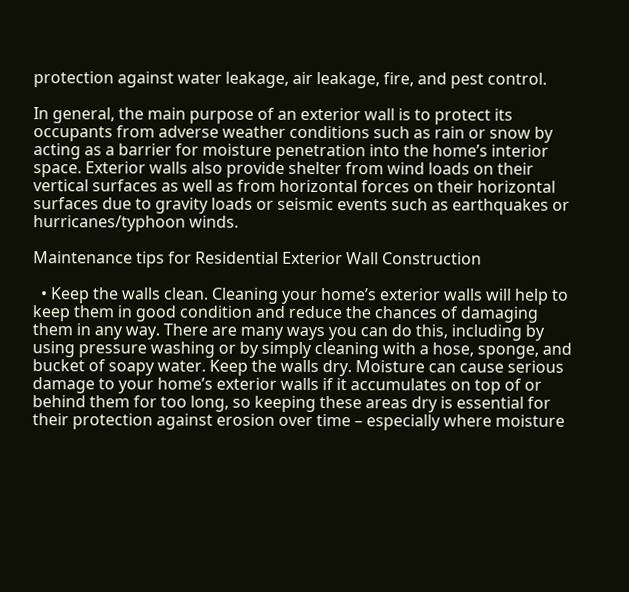protection against water leakage, air leakage, fire, and pest control.

In general, the main purpose of an exterior wall is to protect its occupants from adverse weather conditions such as rain or snow by acting as a barrier for moisture penetration into the home’s interior space. Exterior walls also provide shelter from wind loads on their vertical surfaces as well as from horizontal forces on their horizontal surfaces due to gravity loads or seismic events such as earthquakes or hurricanes/typhoon winds.

Maintenance tips for Residential Exterior Wall Construction

  • Keep the walls clean. Cleaning your home’s exterior walls will help to keep them in good condition and reduce the chances of damaging them in any way. There are many ways you can do this, including by using pressure washing or by simply cleaning with a hose, sponge, and bucket of soapy water. Keep the walls dry. Moisture can cause serious damage to your home’s exterior walls if it accumulates on top of or behind them for too long, so keeping these areas dry is essential for their protection against erosion over time – especially where moisture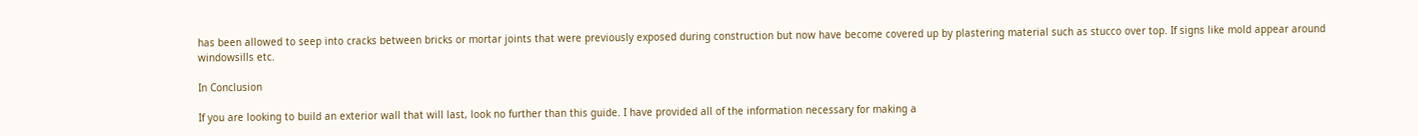has been allowed to seep into cracks between bricks or mortar joints that were previously exposed during construction but now have become covered up by plastering material such as stucco over top. If signs like mold appear around windowsills etc.

In Conclusion

If you are looking to build an exterior wall that will last, look no further than this guide. I have provided all of the information necessary for making a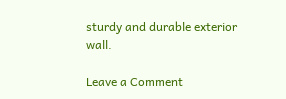sturdy and durable exterior wall.

Leave a Comment